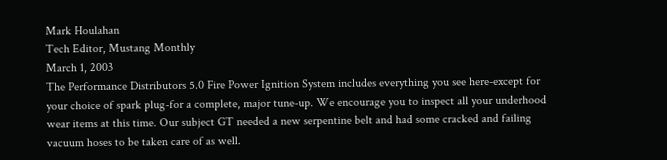Mark Houlahan
Tech Editor, Mustang Monthly
March 1, 2003
The Performance Distributors 5.0 Fire Power Ignition System includes everything you see here-except for your choice of spark plug-for a complete, major tune-up. We encourage you to inspect all your underhood wear items at this time. Our subject GT needed a new serpentine belt and had some cracked and failing vacuum hoses to be taken care of as well.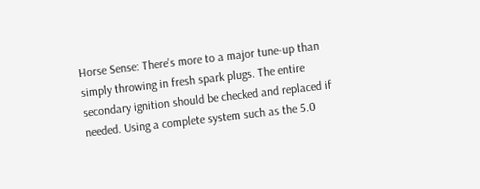Horse Sense: There's more to a major tune-up than simply throwing in fresh spark plugs. The entire secondary ignition should be checked and replaced if needed. Using a complete system such as the 5.0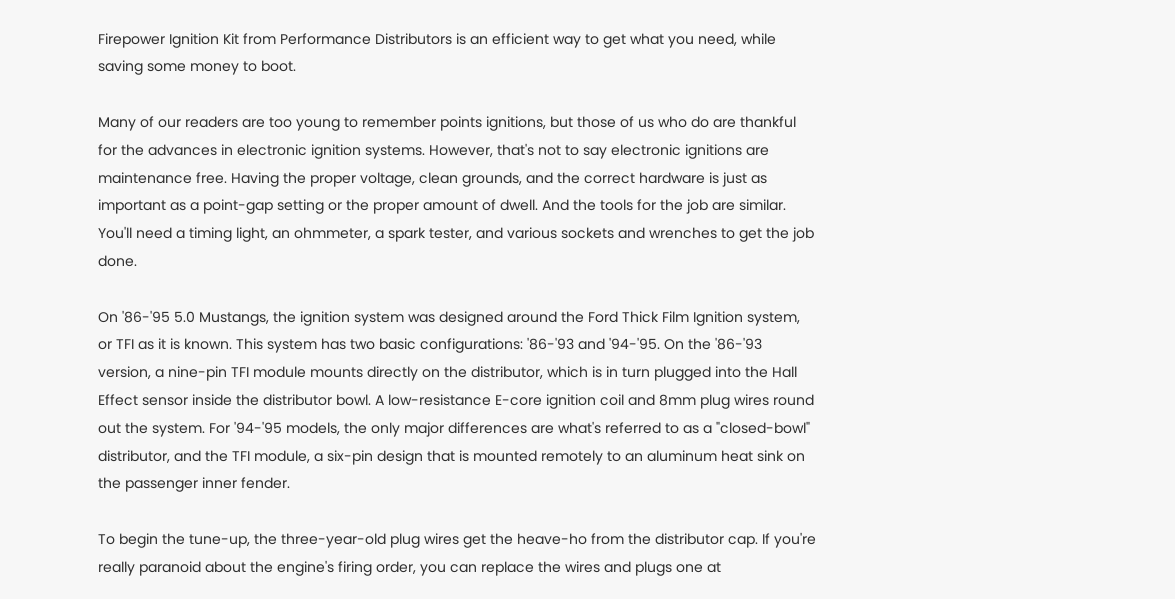Firepower Ignition Kit from Performance Distributors is an efficient way to get what you need, while saving some money to boot.

Many of our readers are too young to remember points ignitions, but those of us who do are thankful for the advances in electronic ignition systems. However, that's not to say electronic ignitions are maintenance free. Having the proper voltage, clean grounds, and the correct hardware is just as important as a point-gap setting or the proper amount of dwell. And the tools for the job are similar. You'll need a timing light, an ohmmeter, a spark tester, and various sockets and wrenches to get the job done.

On '86-'95 5.0 Mustangs, the ignition system was designed around the Ford Thick Film Ignition system, or TFI as it is known. This system has two basic configurations: '86-'93 and '94-'95. On the '86-'93 version, a nine-pin TFI module mounts directly on the distributor, which is in turn plugged into the Hall Effect sensor inside the distributor bowl. A low-resistance E-core ignition coil and 8mm plug wires round out the system. For '94-'95 models, the only major differences are what's referred to as a "closed-bowl" distributor, and the TFI module, a six-pin design that is mounted remotely to an aluminum heat sink on the passenger inner fender.

To begin the tune-up, the three-year-old plug wires get the heave-ho from the distributor cap. If you're really paranoid about the engine's firing order, you can replace the wires and plugs one at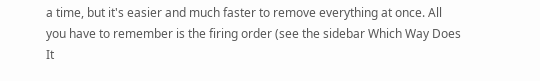a time, but it's easier and much faster to remove everything at once. All you have to remember is the firing order (see the sidebar Which Way Does It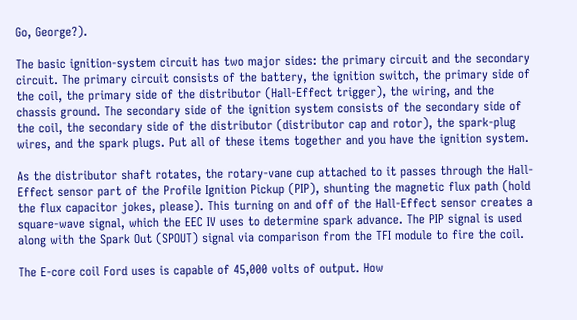Go, George?).

The basic ignition-system circuit has two major sides: the primary circuit and the secondary circuit. The primary circuit consists of the battery, the ignition switch, the primary side of the coil, the primary side of the distributor (Hall-Effect trigger), the wiring, and the chassis ground. The secondary side of the ignition system consists of the secondary side of the coil, the secondary side of the distributor (distributor cap and rotor), the spark-plug wires, and the spark plugs. Put all of these items together and you have the ignition system.

As the distributor shaft rotates, the rotary-vane cup attached to it passes through the Hall-Effect sensor part of the Profile Ignition Pickup (PIP), shunting the magnetic flux path (hold the flux capacitor jokes, please). This turning on and off of the Hall-Effect sensor creates a square-wave signal, which the EEC IV uses to determine spark advance. The PIP signal is used along with the Spark Out (SPOUT) signal via comparison from the TFI module to fire the coil.

The E-core coil Ford uses is capable of 45,000 volts of output. How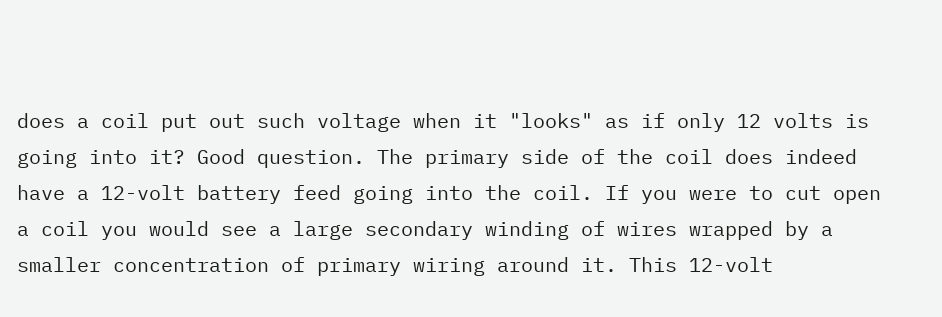does a coil put out such voltage when it "looks" as if only 12 volts is going into it? Good question. The primary side of the coil does indeed have a 12-volt battery feed going into the coil. If you were to cut open a coil you would see a large secondary winding of wires wrapped by a smaller concentration of primary wiring around it. This 12-volt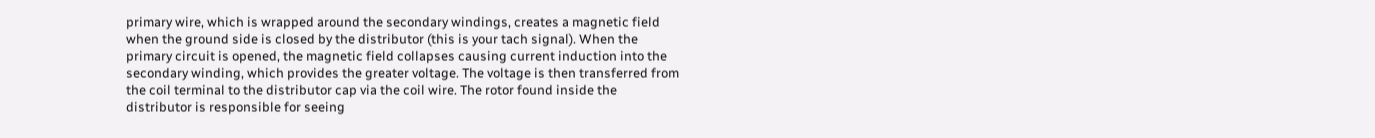primary wire, which is wrapped around the secondary windings, creates a magnetic field when the ground side is closed by the distributor (this is your tach signal). When the primary circuit is opened, the magnetic field collapses causing current induction into the secondary winding, which provides the greater voltage. The voltage is then transferred from the coil terminal to the distributor cap via the coil wire. The rotor found inside the distributor is responsible for seeing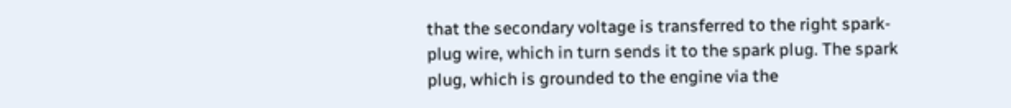that the secondary voltage is transferred to the right spark-plug wire, which in turn sends it to the spark plug. The spark plug, which is grounded to the engine via the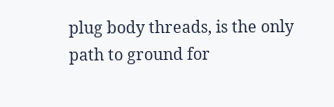plug body threads, is the only path to ground for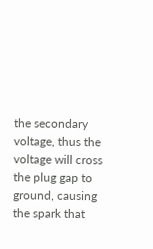the secondary voltage, thus the voltage will cross the plug gap to ground, causing the spark that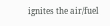ignites the air/fuel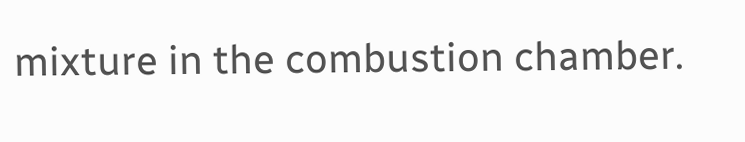mixture in the combustion chamber.